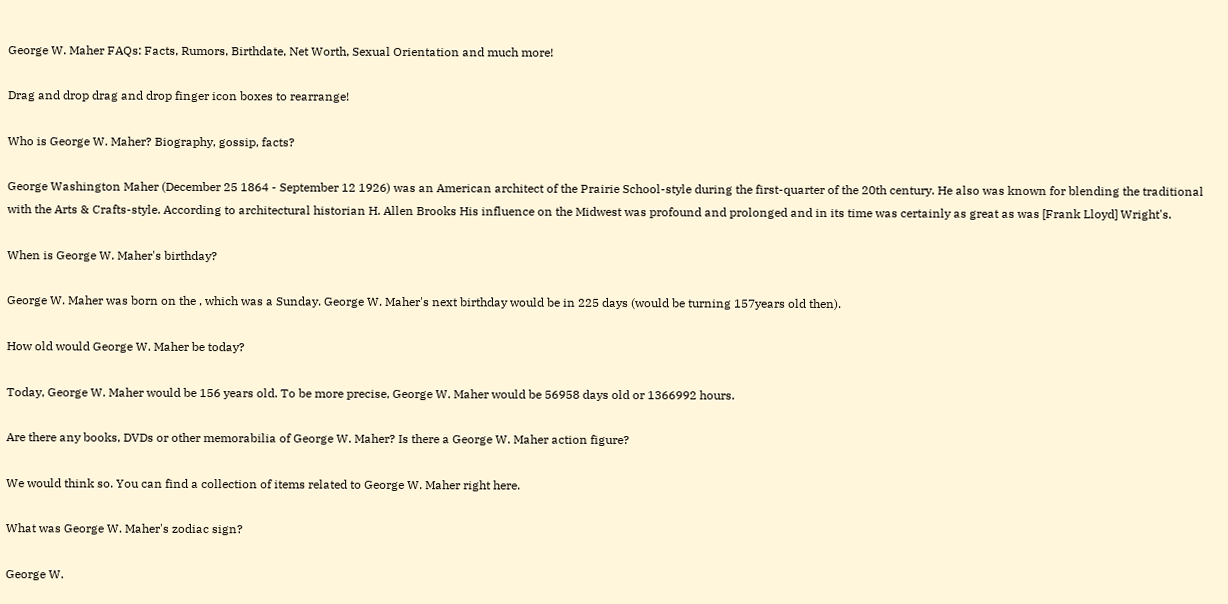George W. Maher FAQs: Facts, Rumors, Birthdate, Net Worth, Sexual Orientation and much more!

Drag and drop drag and drop finger icon boxes to rearrange!

Who is George W. Maher? Biography, gossip, facts?

George Washington Maher (December 25 1864 - September 12 1926) was an American architect of the Prairie School-style during the first-quarter of the 20th century. He also was known for blending the traditional with the Arts & Crafts-style. According to architectural historian H. Allen Brooks His influence on the Midwest was profound and prolonged and in its time was certainly as great as was [Frank Lloyd] Wright's.

When is George W. Maher's birthday?

George W. Maher was born on the , which was a Sunday. George W. Maher's next birthday would be in 225 days (would be turning 157years old then).

How old would George W. Maher be today?

Today, George W. Maher would be 156 years old. To be more precise, George W. Maher would be 56958 days old or 1366992 hours.

Are there any books, DVDs or other memorabilia of George W. Maher? Is there a George W. Maher action figure?

We would think so. You can find a collection of items related to George W. Maher right here.

What was George W. Maher's zodiac sign?

George W.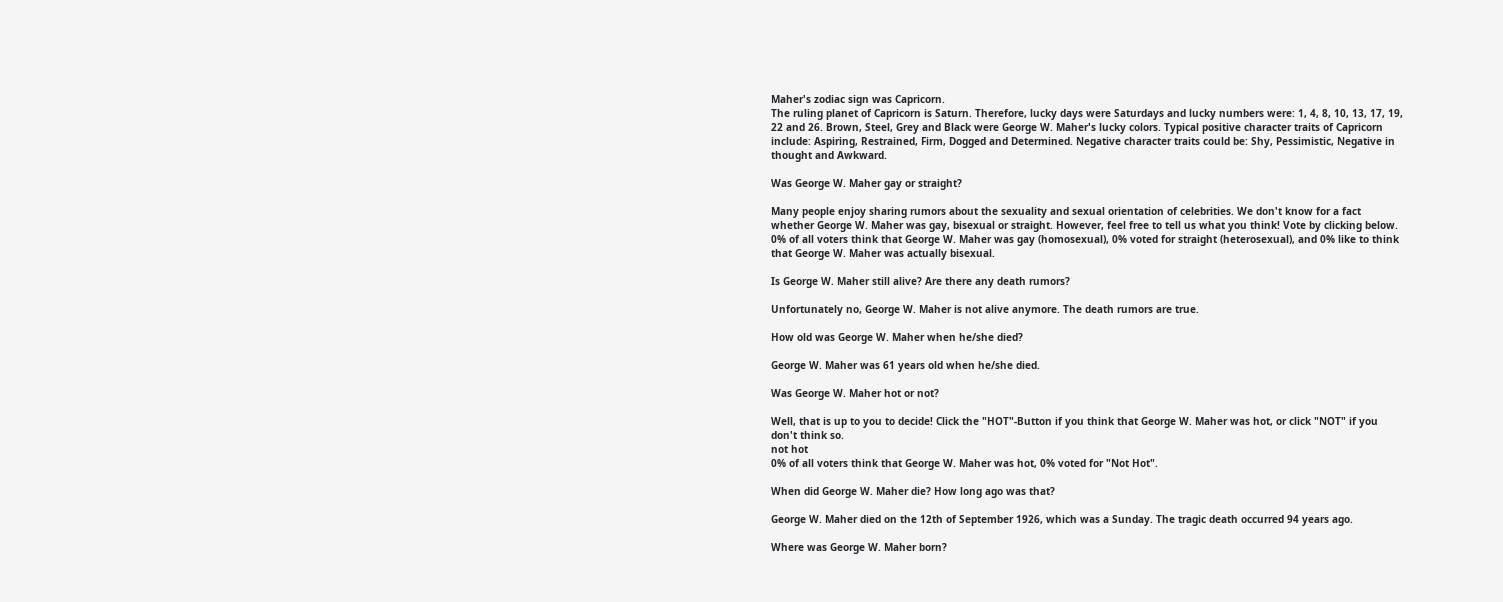Maher's zodiac sign was Capricorn.
The ruling planet of Capricorn is Saturn. Therefore, lucky days were Saturdays and lucky numbers were: 1, 4, 8, 10, 13, 17, 19, 22 and 26. Brown, Steel, Grey and Black were George W. Maher's lucky colors. Typical positive character traits of Capricorn include: Aspiring, Restrained, Firm, Dogged and Determined. Negative character traits could be: Shy, Pessimistic, Negative in thought and Awkward.

Was George W. Maher gay or straight?

Many people enjoy sharing rumors about the sexuality and sexual orientation of celebrities. We don't know for a fact whether George W. Maher was gay, bisexual or straight. However, feel free to tell us what you think! Vote by clicking below.
0% of all voters think that George W. Maher was gay (homosexual), 0% voted for straight (heterosexual), and 0% like to think that George W. Maher was actually bisexual.

Is George W. Maher still alive? Are there any death rumors?

Unfortunately no, George W. Maher is not alive anymore. The death rumors are true.

How old was George W. Maher when he/she died?

George W. Maher was 61 years old when he/she died.

Was George W. Maher hot or not?

Well, that is up to you to decide! Click the "HOT"-Button if you think that George W. Maher was hot, or click "NOT" if you don't think so.
not hot
0% of all voters think that George W. Maher was hot, 0% voted for "Not Hot".

When did George W. Maher die? How long ago was that?

George W. Maher died on the 12th of September 1926, which was a Sunday. The tragic death occurred 94 years ago.

Where was George W. Maher born?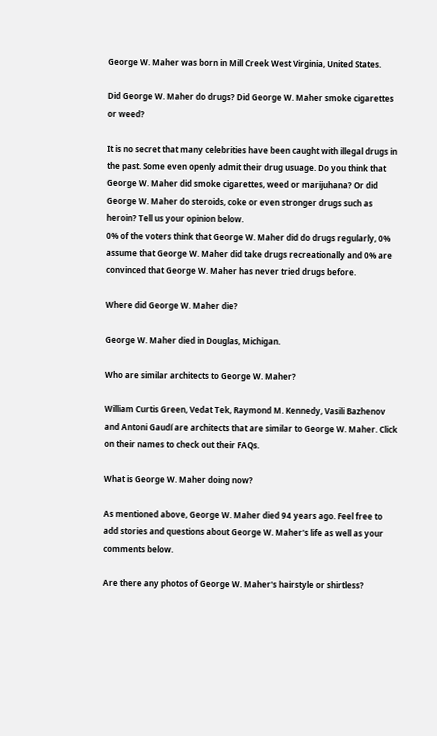George W. Maher was born in Mill Creek West Virginia, United States.

Did George W. Maher do drugs? Did George W. Maher smoke cigarettes or weed?

It is no secret that many celebrities have been caught with illegal drugs in the past. Some even openly admit their drug usuage. Do you think that George W. Maher did smoke cigarettes, weed or marijuhana? Or did George W. Maher do steroids, coke or even stronger drugs such as heroin? Tell us your opinion below.
0% of the voters think that George W. Maher did do drugs regularly, 0% assume that George W. Maher did take drugs recreationally and 0% are convinced that George W. Maher has never tried drugs before.

Where did George W. Maher die?

George W. Maher died in Douglas, Michigan.

Who are similar architects to George W. Maher?

William Curtis Green, Vedat Tek, Raymond M. Kennedy, Vasili Bazhenov and Antoni Gaudí are architects that are similar to George W. Maher. Click on their names to check out their FAQs.

What is George W. Maher doing now?

As mentioned above, George W. Maher died 94 years ago. Feel free to add stories and questions about George W. Maher's life as well as your comments below.

Are there any photos of George W. Maher's hairstyle or shirtless?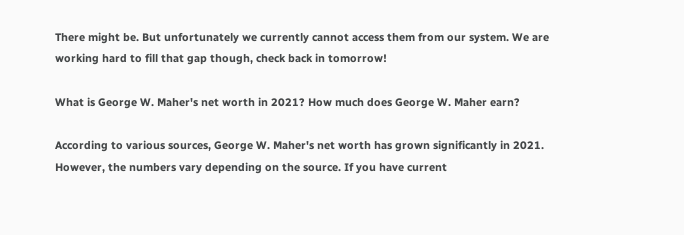There might be. But unfortunately we currently cannot access them from our system. We are working hard to fill that gap though, check back in tomorrow!

What is George W. Maher's net worth in 2021? How much does George W. Maher earn?

According to various sources, George W. Maher's net worth has grown significantly in 2021. However, the numbers vary depending on the source. If you have current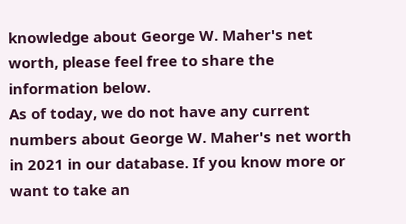knowledge about George W. Maher's net worth, please feel free to share the information below.
As of today, we do not have any current numbers about George W. Maher's net worth in 2021 in our database. If you know more or want to take an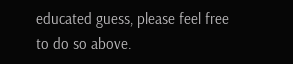educated guess, please feel free to do so above.